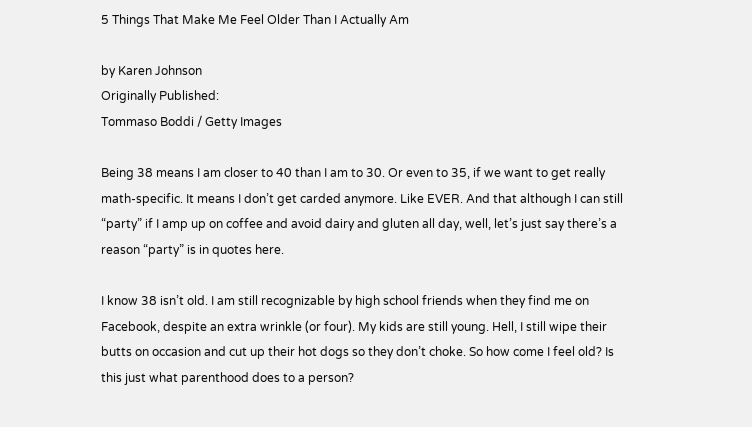5 Things That Make Me Feel Older Than I Actually Am

by Karen Johnson
Originally Published:
Tommaso Boddi / Getty Images

Being 38 means I am closer to 40 than I am to 30. Or even to 35, if we want to get really math-specific. It means I don’t get carded anymore. Like EVER. And that although I can still “party” if I amp up on coffee and avoid dairy and gluten all day, well, let’s just say there’s a reason “party” is in quotes here.

I know 38 isn’t old. I am still recognizable by high school friends when they find me on Facebook, despite an extra wrinkle (or four). My kids are still young. Hell, I still wipe their butts on occasion and cut up their hot dogs so they don’t choke. So how come I feel old? Is this just what parenthood does to a person?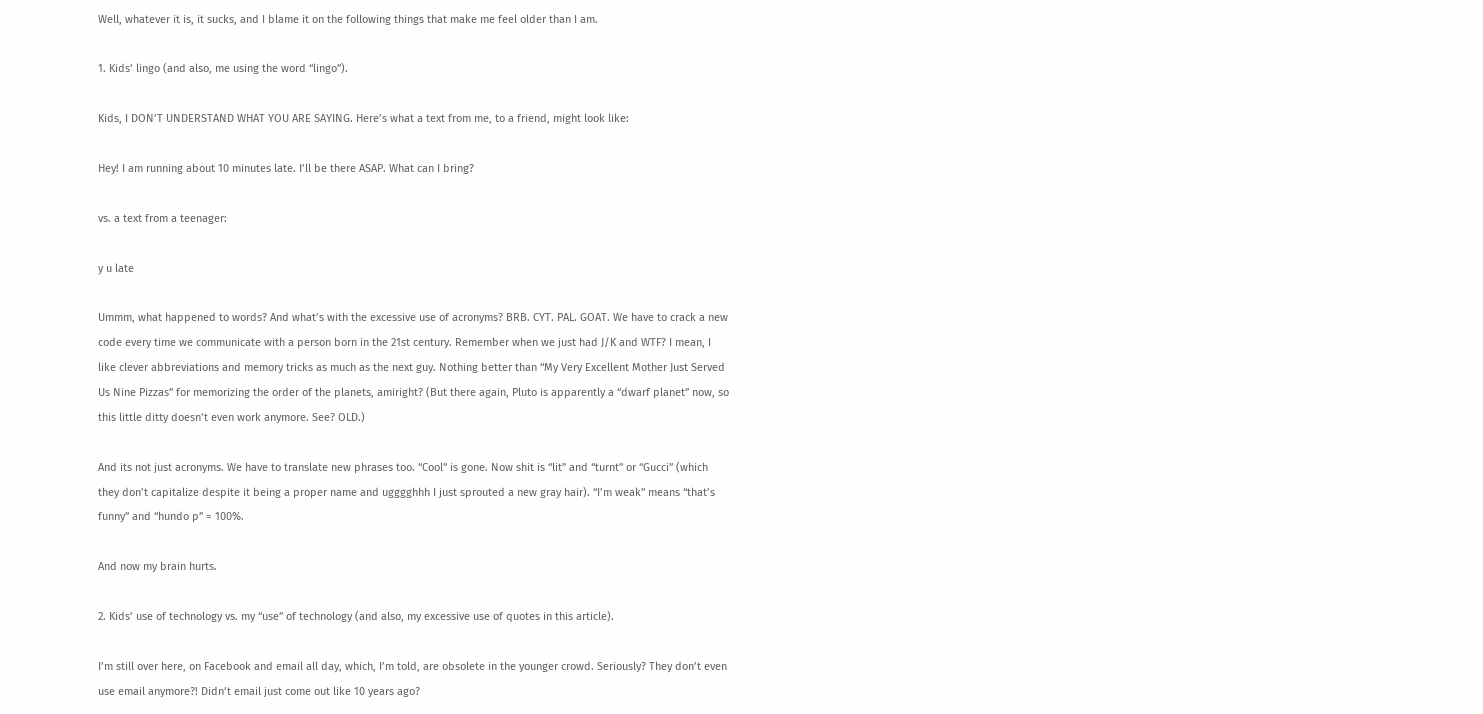Well, whatever it is, it sucks, and I blame it on the following things that make me feel older than I am.

1. Kids’ lingo (and also, me using the word “lingo”).

Kids, I DON’T UNDERSTAND WHAT YOU ARE SAYING. Here’s what a text from me, to a friend, might look like:

Hey! I am running about 10 minutes late. I’ll be there ASAP. What can I bring?

vs. a text from a teenager:

y u late

Ummm, what happened to words? And what’s with the excessive use of acronyms? BRB. CYT. PAL. GOAT. We have to crack a new code every time we communicate with a person born in the 21st century. Remember when we just had J/K and WTF? I mean, I like clever abbreviations and memory tricks as much as the next guy. Nothing better than “My Very Excellent Mother Just Served Us Nine Pizzas” for memorizing the order of the planets, amiright? (But there again, Pluto is apparently a “dwarf planet” now, so this little ditty doesn’t even work anymore. See? OLD.)

And its not just acronyms. We have to translate new phrases too. “Cool” is gone. Now shit is “lit” and “turnt” or “Gucci” (which they don’t capitalize despite it being a proper name and ugggghhh I just sprouted a new gray hair). “I’m weak” means “that’s funny” and “hundo p” = 100%.

And now my brain hurts.

2. Kids’ use of technology vs. my “use” of technology (and also, my excessive use of quotes in this article).

I’m still over here, on Facebook and email all day, which, I’m told, are obsolete in the younger crowd. Seriously? They don’t even use email anymore?! Didn’t email just come out like 10 years ago?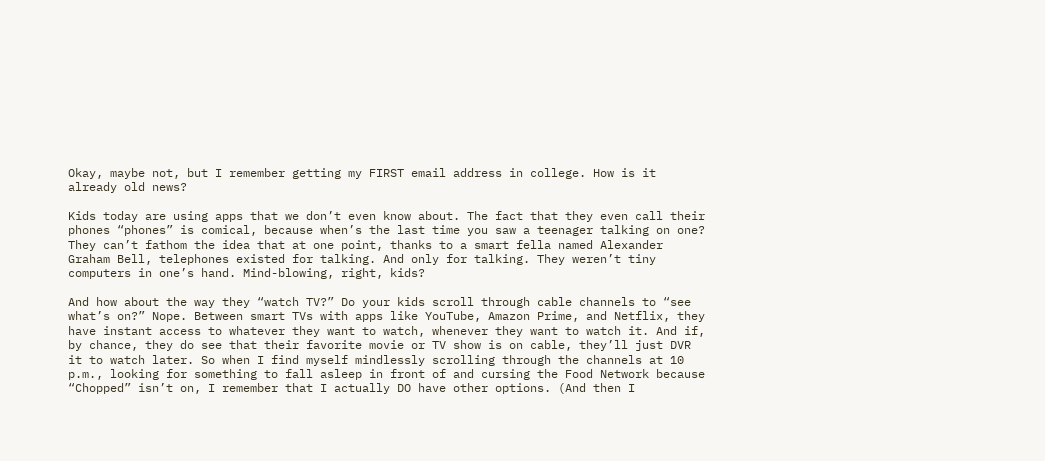Okay, maybe not, but I remember getting my FIRST email address in college. How is it already old news?

Kids today are using apps that we don’t even know about. The fact that they even call their phones “phones” is comical, because when’s the last time you saw a teenager talking on one? They can’t fathom the idea that at one point, thanks to a smart fella named Alexander Graham Bell, telephones existed for talking. And only for talking. They weren’t tiny computers in one’s hand. Mind-blowing, right, kids?

And how about the way they “watch TV?” Do your kids scroll through cable channels to “see what’s on?” Nope. Between smart TVs with apps like YouTube, Amazon Prime, and Netflix, they have instant access to whatever they want to watch, whenever they want to watch it. And if, by chance, they do see that their favorite movie or TV show is on cable, they’ll just DVR it to watch later. So when I find myself mindlessly scrolling through the channels at 10 p.m., looking for something to fall asleep in front of and cursing the Food Network because “Chopped” isn’t on, I remember that I actually DO have other options. (And then I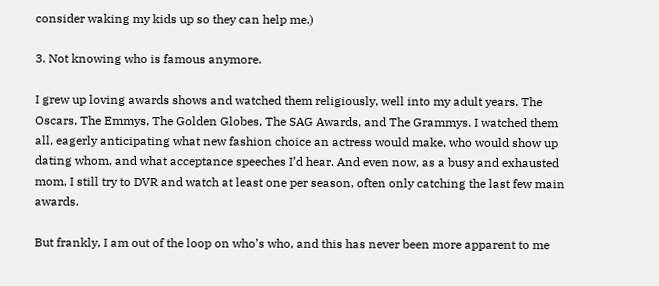consider waking my kids up so they can help me.)

3. Not knowing who is famous anymore.

I grew up loving awards shows and watched them religiously, well into my adult years. The Oscars, The Emmys, The Golden Globes, The SAG Awards, and The Grammys. I watched them all, eagerly anticipating what new fashion choice an actress would make, who would show up dating whom, and what acceptance speeches I’d hear. And even now, as a busy and exhausted mom, I still try to DVR and watch at least one per season, often only catching the last few main awards.

But frankly, I am out of the loop on who’s who, and this has never been more apparent to me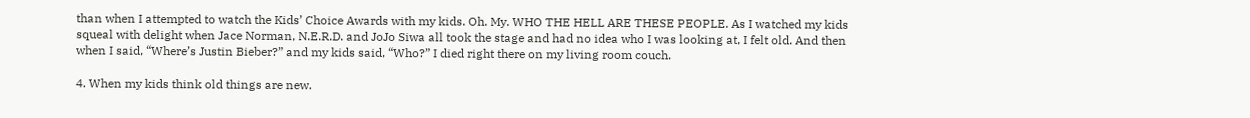than when I attempted to watch the Kids’ Choice Awards with my kids. Oh. My. WHO THE HELL ARE THESE PEOPLE. As I watched my kids squeal with delight when Jace Norman, N.E.R.D. and JoJo Siwa all took the stage and had no idea who I was looking at, I felt old. And then when I said, “Where’s Justin Bieber?” and my kids said, “Who?” I died right there on my living room couch.

4. When my kids think old things are new.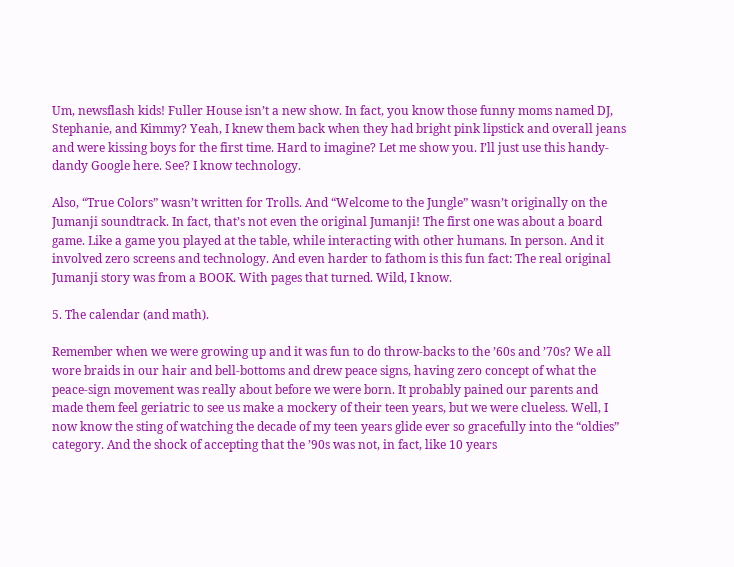Um, newsflash kids! Fuller House isn’t a new show. In fact, you know those funny moms named DJ, Stephanie, and Kimmy? Yeah, I knew them back when they had bright pink lipstick and overall jeans and were kissing boys for the first time. Hard to imagine? Let me show you. I’ll just use this handy-dandy Google here. See? I know technology.

Also, “True Colors” wasn’t written for Trolls. And “Welcome to the Jungle” wasn’t originally on the Jumanji soundtrack. In fact, that’s not even the original Jumanji! The first one was about a board game. Like a game you played at the table, while interacting with other humans. In person. And it involved zero screens and technology. And even harder to fathom is this fun fact: The real original Jumanji story was from a BOOK. With pages that turned. Wild, I know.

5. The calendar (and math).

Remember when we were growing up and it was fun to do throw-backs to the ’60s and ’70s? We all wore braids in our hair and bell-bottoms and drew peace signs, having zero concept of what the peace-sign movement was really about before we were born. It probably pained our parents and made them feel geriatric to see us make a mockery of their teen years, but we were clueless. Well, I now know the sting of watching the decade of my teen years glide ever so gracefully into the “oldies” category. And the shock of accepting that the ’90s was not, in fact, like 10 years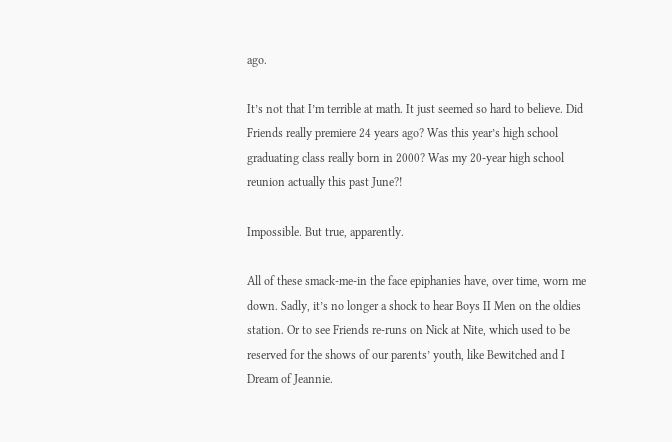ago.

It’s not that I’m terrible at math. It just seemed so hard to believe. Did Friends really premiere 24 years ago? Was this year’s high school graduating class really born in 2000? Was my 20-year high school reunion actually this past June?!

Impossible. But true, apparently.

All of these smack-me-in the face epiphanies have, over time, worn me down. Sadly, it’s no longer a shock to hear Boys II Men on the oldies station. Or to see Friends re-runs on Nick at Nite, which used to be reserved for the shows of our parents’ youth, like Bewitched and I Dream of Jeannie.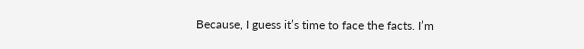Because, I guess it’s time to face the facts. I’m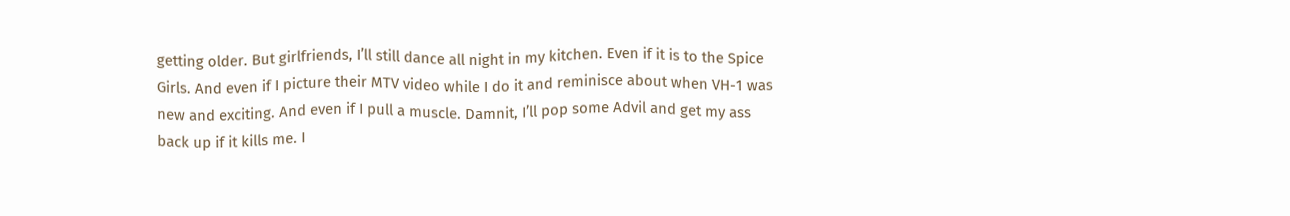getting older. But girlfriends, I’ll still dance all night in my kitchen. Even if it is to the Spice Girls. And even if I picture their MTV video while I do it and reminisce about when VH-1 was new and exciting. And even if I pull a muscle. Damnit, I’ll pop some Advil and get my ass back up if it kills me. I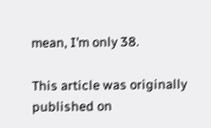mean, I’m only 38.

This article was originally published on